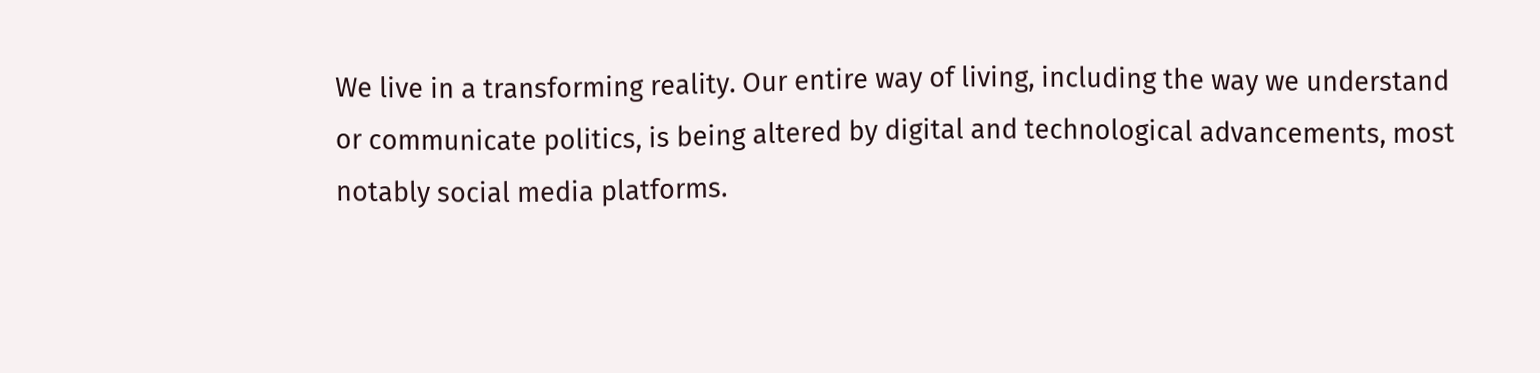We live in a transforming reality. Our entire way of living, including the way we understand or communicate politics, is being altered by digital and technological advancements, most notably social media platforms.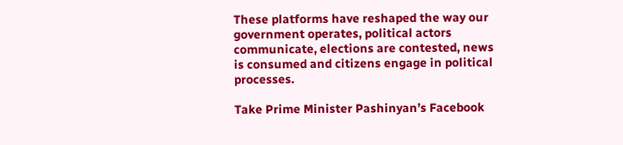These platforms have reshaped the way our government operates, political actors communicate, elections are contested, news is consumed and citizens engage in political processes.

Take Prime Minister Pashinyan’s Facebook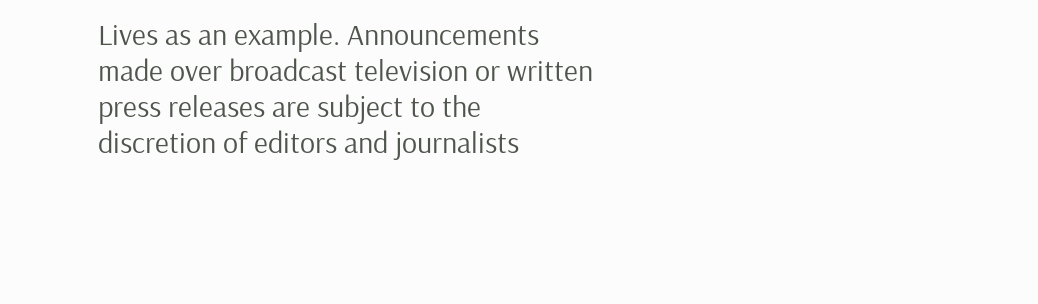Lives as an example. Announcements made over broadcast television or written press releases are subject to the discretion of editors and journalists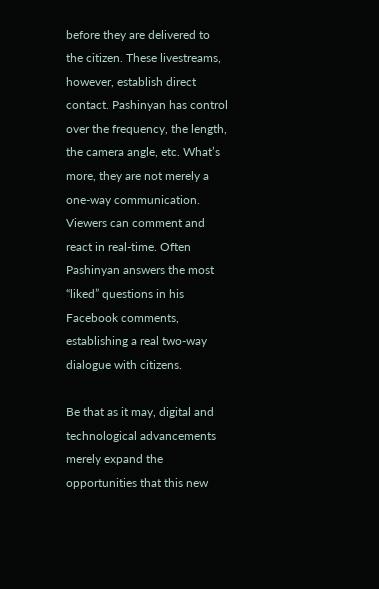before they are delivered to the citizen. These livestreams, however, establish direct contact. Pashinyan has control over the frequency, the length, the camera angle, etc. What’s more, they are not merely a one-way communication. Viewers can comment and react in real-time. Often Pashinyan answers the most “liked” questions in his Facebook comments, establishing a real two-way dialogue with citizens.

Be that as it may, digital and technological advancements merely expand the opportunities that this new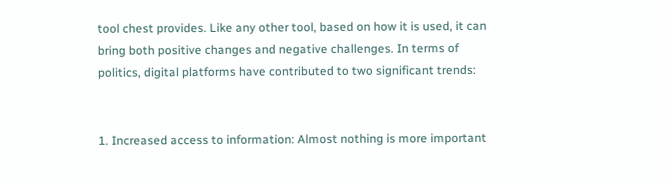tool chest provides. Like any other tool, based on how it is used, it can bring both positive changes and negative challenges. In terms of politics, digital platforms have contributed to two significant trends:


1. Increased access to information: Almost nothing is more important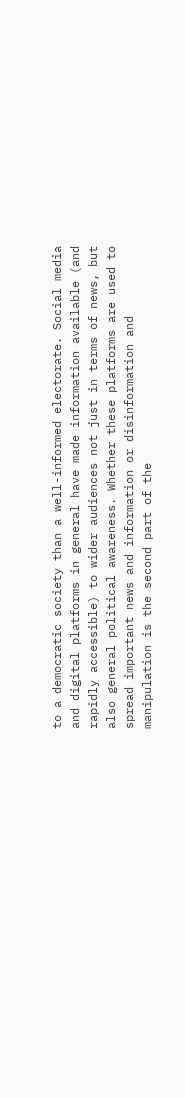to a democratic society than a well-informed electorate. Social media and digital platforms in general have made information available (and rapidly accessible) to wider audiences not just in terms of news, but also general political awareness. Whether these platforms are used to spread important news and information or disinformation and manipulation is the second part of the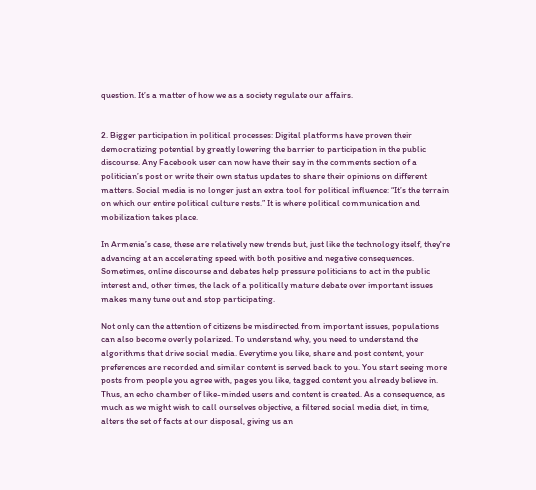question. It’s a matter of how we as a society regulate our affairs.


2. Bigger participation in political processes: Digital platforms have proven their democratizing potential by greatly lowering the barrier to participation in the public discourse. Any Facebook user can now have their say in the comments section of a politician’s post or write their own status updates to share their opinions on different matters. Social media is no longer just an extra tool for political influence: “It’s the terrain on which our entire political culture rests.” It is where political communication and mobilization takes place.

In Armenia’s case, these are relatively new trends but, just like the technology itself, they're advancing at an accelerating speed with both positive and negative consequences. Sometimes, online discourse and debates help pressure politicians to act in the public interest and, other times, the lack of a politically mature debate over important issues makes many tune out and stop participating.

Not only can the attention of citizens be misdirected from important issues, populations can also become overly polarized. To understand why, you need to understand the algorithms that drive social media. Everytime you like, share and post content, your preferences are recorded and similar content is served back to you. You start seeing more posts from people you agree with, pages you like, tagged content you already believe in. Thus, an echo chamber of like-minded users and content is created. As a consequence, as much as we might wish to call ourselves objective, a filtered social media diet, in time, alters the set of facts at our disposal, giving us an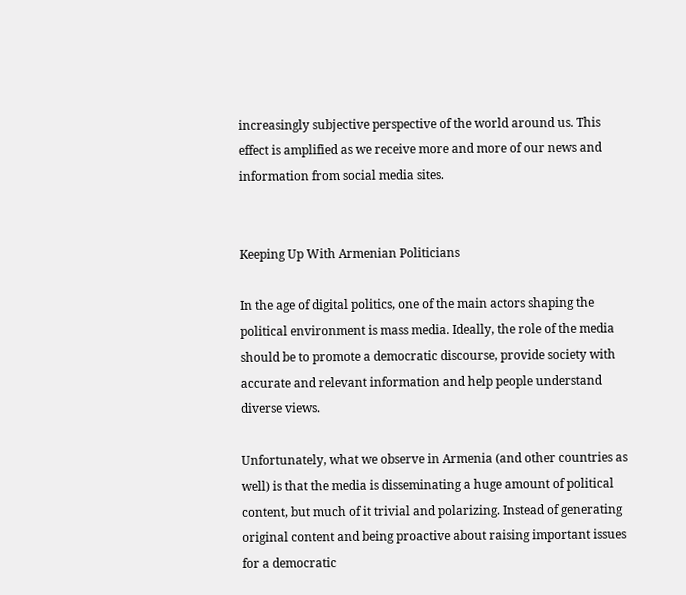increasingly subjective perspective of the world around us. This effect is amplified as we receive more and more of our news and information from social media sites.


Keeping Up With Armenian Politicians

In the age of digital politics, one of the main actors shaping the political environment is mass media. Ideally, the role of the media should be to promote a democratic discourse, provide society with accurate and relevant information and help people understand diverse views.

Unfortunately, what we observe in Armenia (and other countries as well) is that the media is disseminating a huge amount of political content, but much of it trivial and polarizing. Instead of generating original content and being proactive about raising important issues for a democratic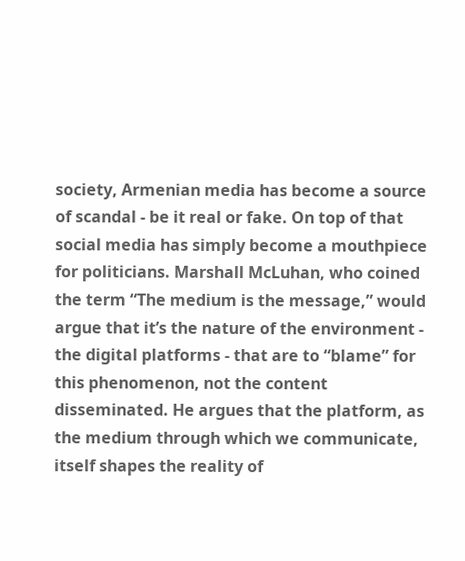society, Armenian media has become a source of scandal - be it real or fake. On top of that social media has simply become a mouthpiece for politicians. Marshall McLuhan, who coined the term “The medium is the message,” would argue that it’s the nature of the environment - the digital platforms - that are to “blame” for this phenomenon, not the content disseminated. He argues that the platform, as the medium through which we communicate, itself shapes the reality of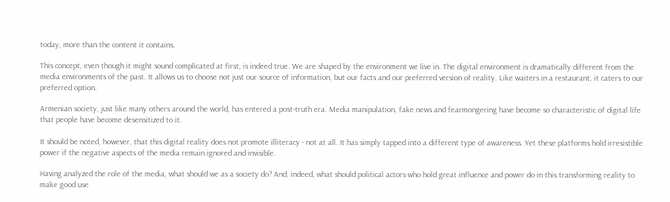today, more than the content it contains.

This concept, even though it might sound complicated at first, is indeed true. We are shaped by the environment we live in. The digital environment is dramatically different from the media environments of the past. It allows us to choose not just our source of information, but our facts and our preferred version of reality. Like waiters in a restaurant, it caters to our preferred option.

Armenian society, just like many others around the world, has entered a post-truth era. Media manipulation, fake news and fearmongering have become so characteristic of digital life that people have become desensitized to it.

It should be noted, however, that this digital reality does not promote illiteracy - not at all. It has simply tapped into a different type of awareness. Yet these platforms hold irresistible power if the negative aspects of the media remain ignored and invisible.

Having analyzed the role of the media, what should we as a society do? And, indeed, what should political actors who hold great influence and power do in this transforming reality to make good use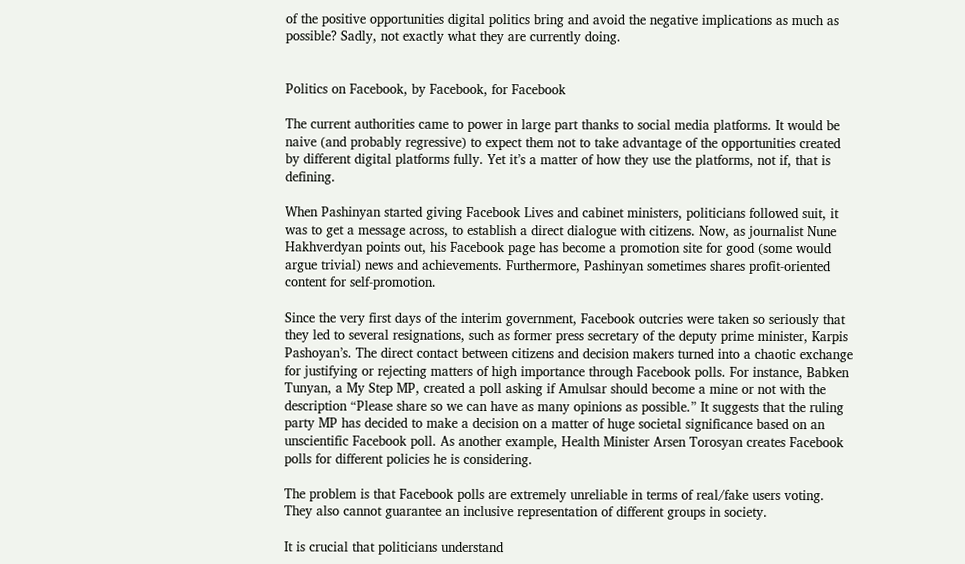of the positive opportunities digital politics bring and avoid the negative implications as much as possible? Sadly, not exactly what they are currently doing.


Politics on Facebook, by Facebook, for Facebook

The current authorities came to power in large part thanks to social media platforms. It would be naive (and probably regressive) to expect them not to take advantage of the opportunities created by different digital platforms fully. Yet it’s a matter of how they use the platforms, not if, that is defining.

When Pashinyan started giving Facebook Lives and cabinet ministers, politicians followed suit, it was to get a message across, to establish a direct dialogue with citizens. Now, as journalist Nune Hakhverdyan points out, his Facebook page has become a promotion site for good (some would argue trivial) news and achievements. Furthermore, Pashinyan sometimes shares profit-oriented content for self-promotion.

Since the very first days of the interim government, Facebook outcries were taken so seriously that they led to several resignations, such as former press secretary of the deputy prime minister, Karpis Pashoyan’s. The direct contact between citizens and decision makers turned into a chaotic exchange for justifying or rejecting matters of high importance through Facebook polls. For instance, Babken Tunyan, a My Step MP, created a poll asking if Amulsar should become a mine or not with the description “Please share so we can have as many opinions as possible.” It suggests that the ruling party MP has decided to make a decision on a matter of huge societal significance based on an unscientific Facebook poll. As another example, Health Minister Arsen Torosyan creates Facebook polls for different policies he is considering.

The problem is that Facebook polls are extremely unreliable in terms of real/fake users voting. They also cannot guarantee an inclusive representation of different groups in society.

It is crucial that politicians understand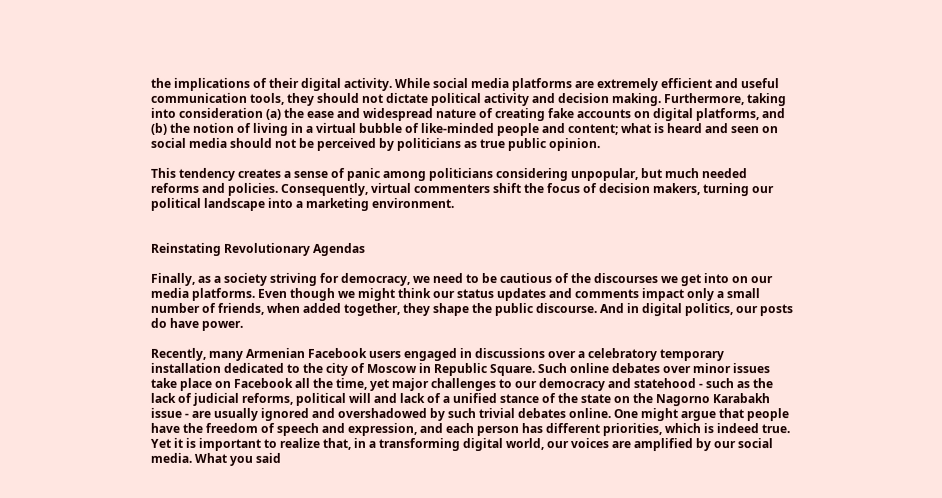the implications of their digital activity. While social media platforms are extremely efficient and useful communication tools, they should not dictate political activity and decision making. Furthermore, taking into consideration (a) the ease and widespread nature of creating fake accounts on digital platforms, and (b) the notion of living in a virtual bubble of like-minded people and content; what is heard and seen on social media should not be perceived by politicians as true public opinion.

This tendency creates a sense of panic among politicians considering unpopular, but much needed reforms and policies. Consequently, virtual commenters shift the focus of decision makers, turning our political landscape into a marketing environment.


Reinstating Revolutionary Agendas

Finally, as a society striving for democracy, we need to be cautious of the discourses we get into on our media platforms. Even though we might think our status updates and comments impact only a small number of friends, when added together, they shape the public discourse. And in digital politics, our posts do have power.

Recently, many Armenian Facebook users engaged in discussions over a celebratory temporary installation dedicated to the city of Moscow in Republic Square. Such online debates over minor issues take place on Facebook all the time, yet major challenges to our democracy and statehood - such as the lack of judicial reforms, political will and lack of a unified stance of the state on the Nagorno Karabakh issue - are usually ignored and overshadowed by such trivial debates online. One might argue that people have the freedom of speech and expression, and each person has different priorities, which is indeed true. Yet it is important to realize that, in a transforming digital world, our voices are amplified by our social media. What you said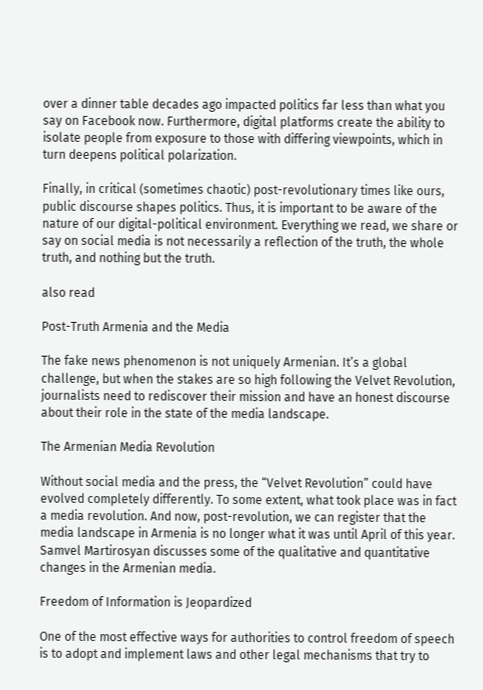over a dinner table decades ago impacted politics far less than what you say on Facebook now. Furthermore, digital platforms create the ability to isolate people from exposure to those with differing viewpoints, which in turn deepens political polarization.

Finally, in critical (sometimes chaotic) post-revolutionary times like ours, public discourse shapes politics. Thus, it is important to be aware of the nature of our digital-political environment. Everything we read, we share or say on social media is not necessarily a reflection of the truth, the whole truth, and nothing but the truth.

also read

Post-Truth Armenia and the Media

The fake news phenomenon is not uniquely Armenian. It’s a global challenge, but when the stakes are so high following the Velvet Revolution, journalists need to rediscover their mission and have an honest discourse about their role in the state of the media landscape.

The Armenian Media Revolution

Without social media and the press, the “Velvet Revolution” could have evolved completely differently. To some extent, what took place was in fact a media revolution. And now, post-revolution, we can register that the media landscape in Armenia is no longer what it was until April of this year. Samvel Martirosyan discusses some of the qualitative and quantitative changes in the Armenian media.

Freedom of Information is Jeopardized

One of the most effective ways for authorities to control freedom of speech is to adopt and implement laws and other legal mechanisms that try to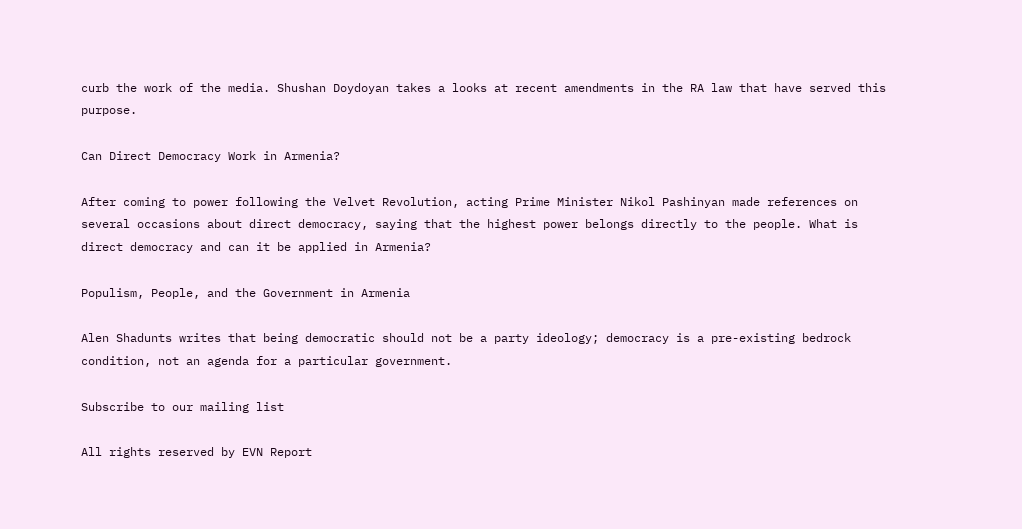curb the work of the media. Shushan Doydoyan takes a looks at recent amendments in the RA law that have served this purpose.

Can Direct Democracy Work in Armenia?

After coming to power following the Velvet Revolution, acting Prime Minister Nikol Pashinyan made references on several occasions about direct democracy, saying that the highest power belongs directly to the people. What is direct democracy and can it be applied in Armenia?

Populism, People, and the Government in Armenia

Alen Shadunts writes that being democratic should not be a party ideology; democracy is a pre-existing bedrock condition, not an agenda for a particular government.

Subscribe to our mailing list

All rights reserved by EVN Report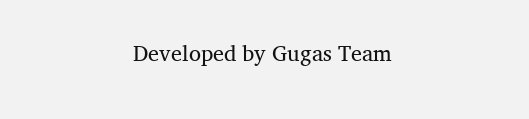Developed by Gugas Team